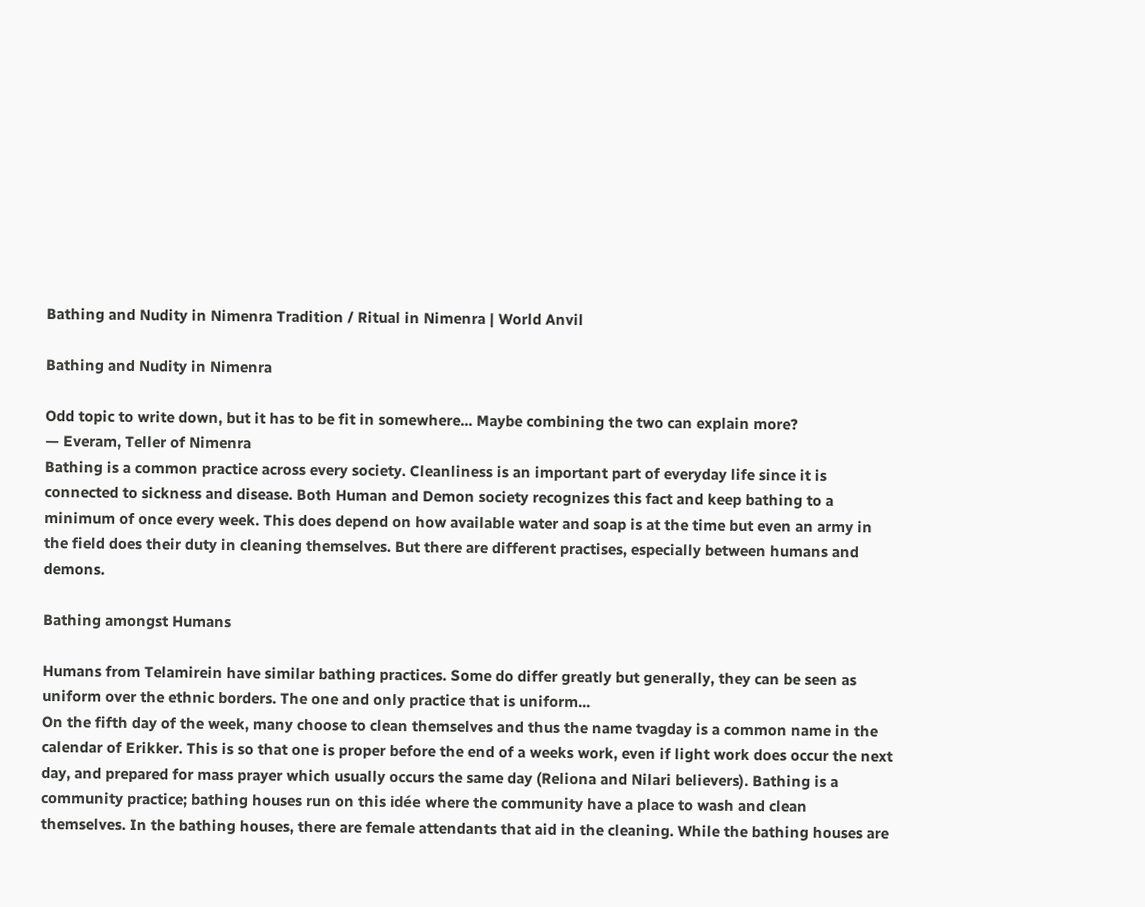Bathing and Nudity in Nimenra Tradition / Ritual in Nimenra | World Anvil

Bathing and Nudity in Nimenra

Odd topic to write down, but it has to be fit in somewhere... Maybe combining the two can explain more?
— Everam, Teller of Nimenra
Bathing is a common practice across every society. Cleanliness is an important part of everyday life since it is connected to sickness and disease. Both Human and Demon society recognizes this fact and keep bathing to a minimum of once every week. This does depend on how available water and soap is at the time but even an army in the field does their duty in cleaning themselves. But there are different practises, especially between humans and demons.

Bathing amongst Humans

Humans from Telamirein have similar bathing practices. Some do differ greatly but generally, they can be seen as uniform over the ethnic borders. The one and only practice that is uniform...
On the fifth day of the week, many choose to clean themselves and thus the name tvagday is a common name in the calendar of Erikker. This is so that one is proper before the end of a weeks work, even if light work does occur the next day, and prepared for mass prayer which usually occurs the same day (Reliona and Nilari believers). Bathing is a community practice; bathing houses run on this idée where the community have a place to wash and clean themselves. In the bathing houses, there are female attendants that aid in the cleaning. While the bathing houses are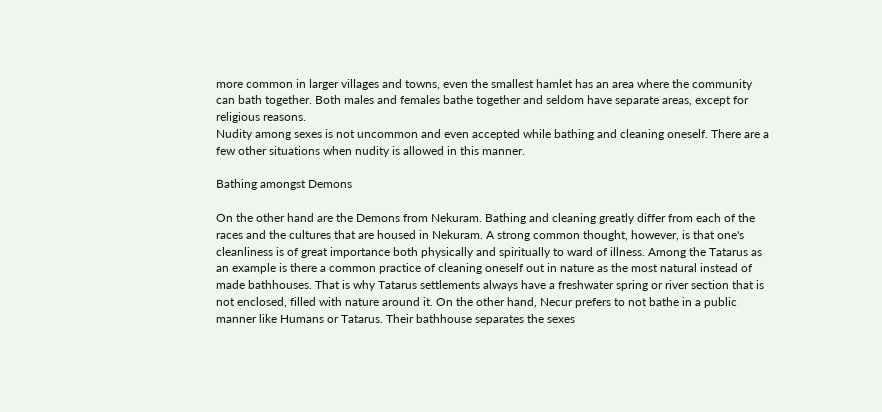more common in larger villages and towns, even the smallest hamlet has an area where the community can bath together. Both males and females bathe together and seldom have separate areas, except for religious reasons.
Nudity among sexes is not uncommon and even accepted while bathing and cleaning oneself. There are a few other situations when nudity is allowed in this manner.

Bathing amongst Demons

On the other hand are the Demons from Nekuram. Bathing and cleaning greatly differ from each of the races and the cultures that are housed in Nekuram. A strong common thought, however, is that one's cleanliness is of great importance both physically and spiritually to ward of illness. Among the Tatarus as an example is there a common practice of cleaning oneself out in nature as the most natural instead of made bathhouses. That is why Tatarus settlements always have a freshwater spring or river section that is not enclosed, filled with nature around it. On the other hand, Necur prefers to not bathe in a public manner like Humans or Tatarus. Their bathhouse separates the sexes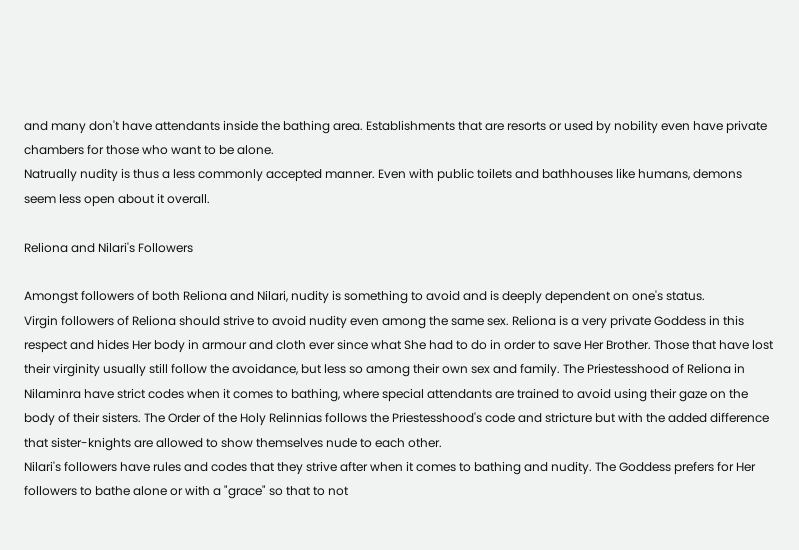and many don't have attendants inside the bathing area. Establishments that are resorts or used by nobility even have private chambers for those who want to be alone.
Natrually nudity is thus a less commonly accepted manner. Even with public toilets and bathhouses like humans, demons seem less open about it overall.

Reliona and Nilari's Followers

Amongst followers of both Reliona and Nilari, nudity is something to avoid and is deeply dependent on one's status.
Virgin followers of Reliona should strive to avoid nudity even among the same sex. Reliona is a very private Goddess in this respect and hides Her body in armour and cloth ever since what She had to do in order to save Her Brother. Those that have lost their virginity usually still follow the avoidance, but less so among their own sex and family. The Priestesshood of Reliona in Nilaminra have strict codes when it comes to bathing, where special attendants are trained to avoid using their gaze on the body of their sisters. The Order of the Holy Relinnias follows the Priestesshood's code and stricture but with the added difference that sister-knights are allowed to show themselves nude to each other.
Nilari's followers have rules and codes that they strive after when it comes to bathing and nudity. The Goddess prefers for Her followers to bathe alone or with a "grace" so that to not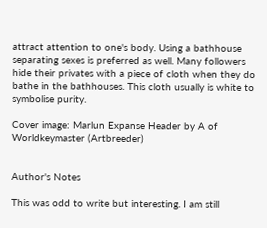attract attention to one's body. Using a bathhouse separating sexes is preferred as well. Many followers hide their privates with a piece of cloth when they do bathe in the bathhouses. This cloth usually is white to symbolise purity.

Cover image: Marlun Expanse Header by A of Worldkeymaster (Artbreeder)


Author's Notes

This was odd to write but interesting. I am still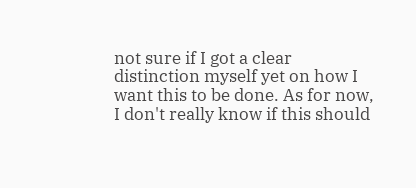not sure if I got a clear distinction myself yet on how I want this to be done. As for now, I don't really know if this should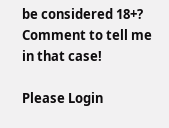be considered 18+? Comment to tell me in that case!

Please Login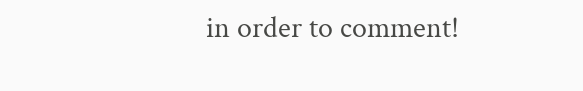in order to comment!